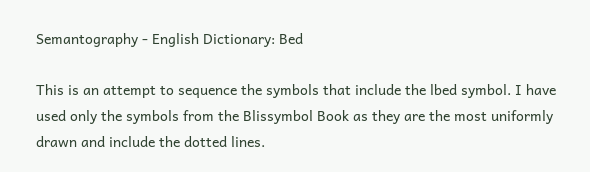Semantography - English Dictionary: Bed

This is an attempt to sequence the symbols that include the lbed symbol. I have used only the symbols from the Blissymbol Book as they are the most uniformly drawn and include the dotted lines.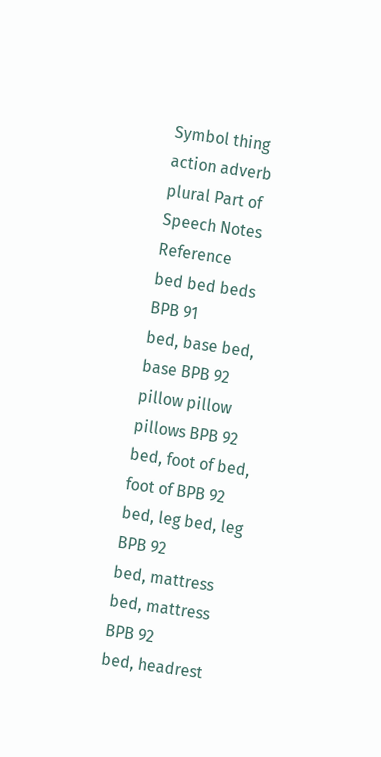Symbol thing action adverb plural Part of Speech Notes Reference
bed bed beds BPB 91
bed, base bed, base BPB 92
pillow pillow pillows BPB 92
bed, foot of bed, foot of BPB 92
bed, leg bed, leg BPB 92
bed, mattress bed, mattress BPB 92
bed, headrest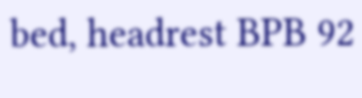bed, headrest BPB 92